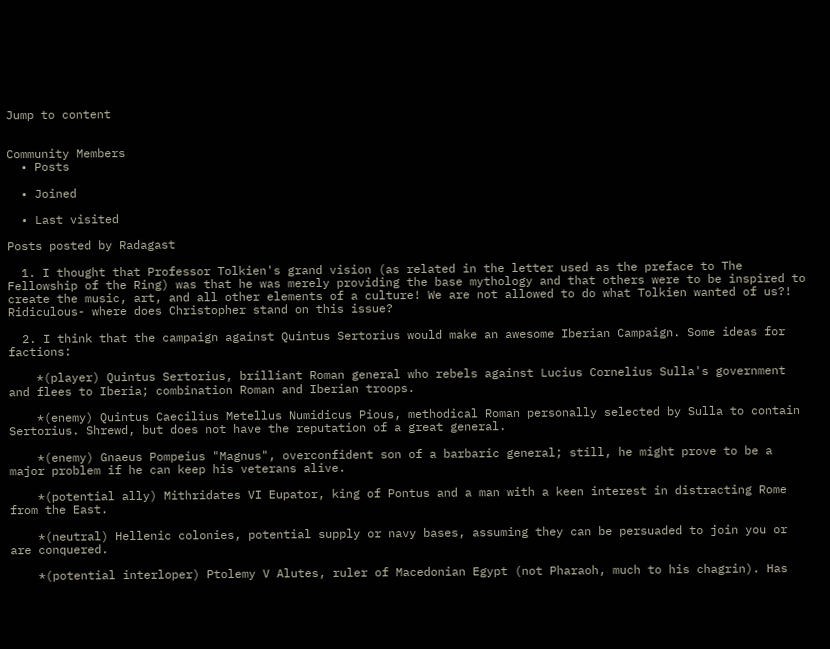Jump to content


Community Members
  • Posts

  • Joined

  • Last visited

Posts posted by Radagast

  1. I thought that Professor Tolkien's grand vision (as related in the letter used as the preface to The Fellowship of the Ring) was that he was merely providing the base mythology and that others were to be inspired to create the music, art, and all other elements of a culture! We are not allowed to do what Tolkien wanted of us?! Ridiculous- where does Christopher stand on this issue?

  2. I think that the campaign against Quintus Sertorius would make an awesome Iberian Campaign. Some ideas for factions:

    *(player) Quintus Sertorius, brilliant Roman general who rebels against Lucius Cornelius Sulla's government and flees to Iberia; combination Roman and Iberian troops.

    *(enemy) Quintus Caecilius Metellus Numidicus Pious, methodical Roman personally selected by Sulla to contain Sertorius. Shrewd, but does not have the reputation of a great general.

    *(enemy) Gnaeus Pompeius "Magnus", overconfident son of a barbaric general; still, he might prove to be a major problem if he can keep his veterans alive.

    *(potential ally) Mithridates VI Eupator, king of Pontus and a man with a keen interest in distracting Rome from the East.

    *(neutral) Hellenic colonies, potential supply or navy bases, assuming they can be persuaded to join you or are conquered.

    *(potential interloper) Ptolemy V Alutes, ruler of Macedonian Egypt (not Pharaoh, much to his chagrin). Has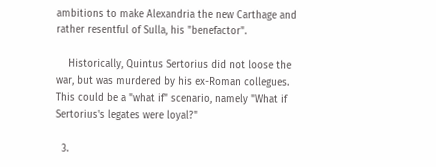ambitions to make Alexandria the new Carthage and rather resentful of Sulla, his "benefactor".

    Historically, Quintus Sertorius did not loose the war, but was murdered by his ex-Roman collegues. This could be a "what if" scenario, namely "What if Sertorius's legates were loyal?"

  3.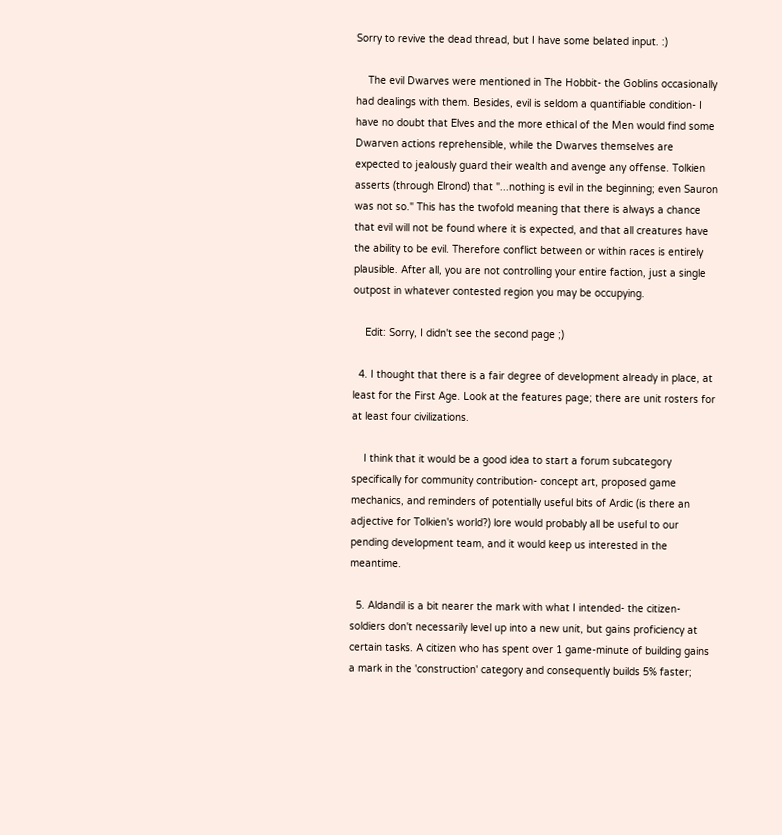Sorry to revive the dead thread, but I have some belated input. :)

    The evil Dwarves were mentioned in The Hobbit- the Goblins occasionally had dealings with them. Besides, evil is seldom a quantifiable condition- I have no doubt that Elves and the more ethical of the Men would find some Dwarven actions reprehensible, while the Dwarves themselves are expected to jealously guard their wealth and avenge any offense. Tolkien asserts (through Elrond) that "...nothing is evil in the beginning; even Sauron was not so." This has the twofold meaning that there is always a chance that evil will not be found where it is expected, and that all creatures have the ability to be evil. Therefore conflict between or within races is entirely plausible. After all, you are not controlling your entire faction, just a single outpost in whatever contested region you may be occupying.

    Edit: Sorry, I didn't see the second page ;)

  4. I thought that there is a fair degree of development already in place, at least for the First Age. Look at the features page; there are unit rosters for at least four civilizations.

    I think that it would be a good idea to start a forum subcategory specifically for community contribution- concept art, proposed game mechanics, and reminders of potentially useful bits of Ardic (is there an adjective for Tolkien's world?) lore would probably all be useful to our pending development team, and it would keep us interested in the meantime.

  5. Aldandil is a bit nearer the mark with what I intended- the citizen-soldiers don't necessarily level up into a new unit, but gains proficiency at certain tasks. A citizen who has spent over 1 game-minute of building gains a mark in the 'construction' category and consequently builds 5% faster;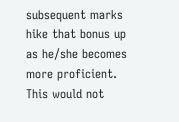subsequent marks hike that bonus up as he/she becomes more proficient. This would not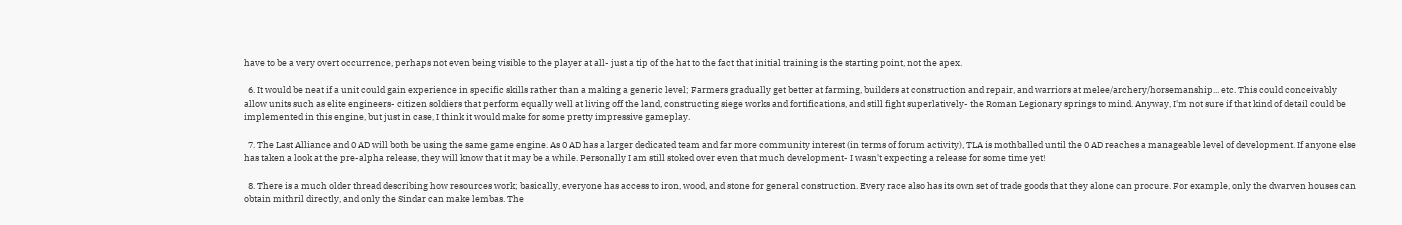have to be a very overt occurrence, perhaps not even being visible to the player at all- just a tip of the hat to the fact that initial training is the starting point, not the apex.

  6. It would be neat if a unit could gain experience in specific skills rather than a making a generic level; Farmers gradually get better at farming, builders at construction and repair, and warriors at melee/archery/horsemanship... etc. This could conceivably allow units such as elite engineers- citizen soldiers that perform equally well at living off the land, constructing siege works and fortifications, and still fight superlatively- the Roman Legionary springs to mind. Anyway, I'm not sure if that kind of detail could be implemented in this engine, but just in case, I think it would make for some pretty impressive gameplay.

  7. The Last Alliance and 0 AD will both be using the same game engine. As 0 AD has a larger dedicated team and far more community interest (in terms of forum activity), TLA is mothballed until the 0 AD reaches a manageable level of development. If anyone else has taken a look at the pre-alpha release, they will know that it may be a while. Personally I am still stoked over even that much development- I wasn't expecting a release for some time yet!

  8. There is a much older thread describing how resources work; basically, everyone has access to iron, wood, and stone for general construction. Every race also has its own set of trade goods that they alone can procure. For example, only the dwarven houses can obtain mithril directly, and only the Sindar can make lembas. The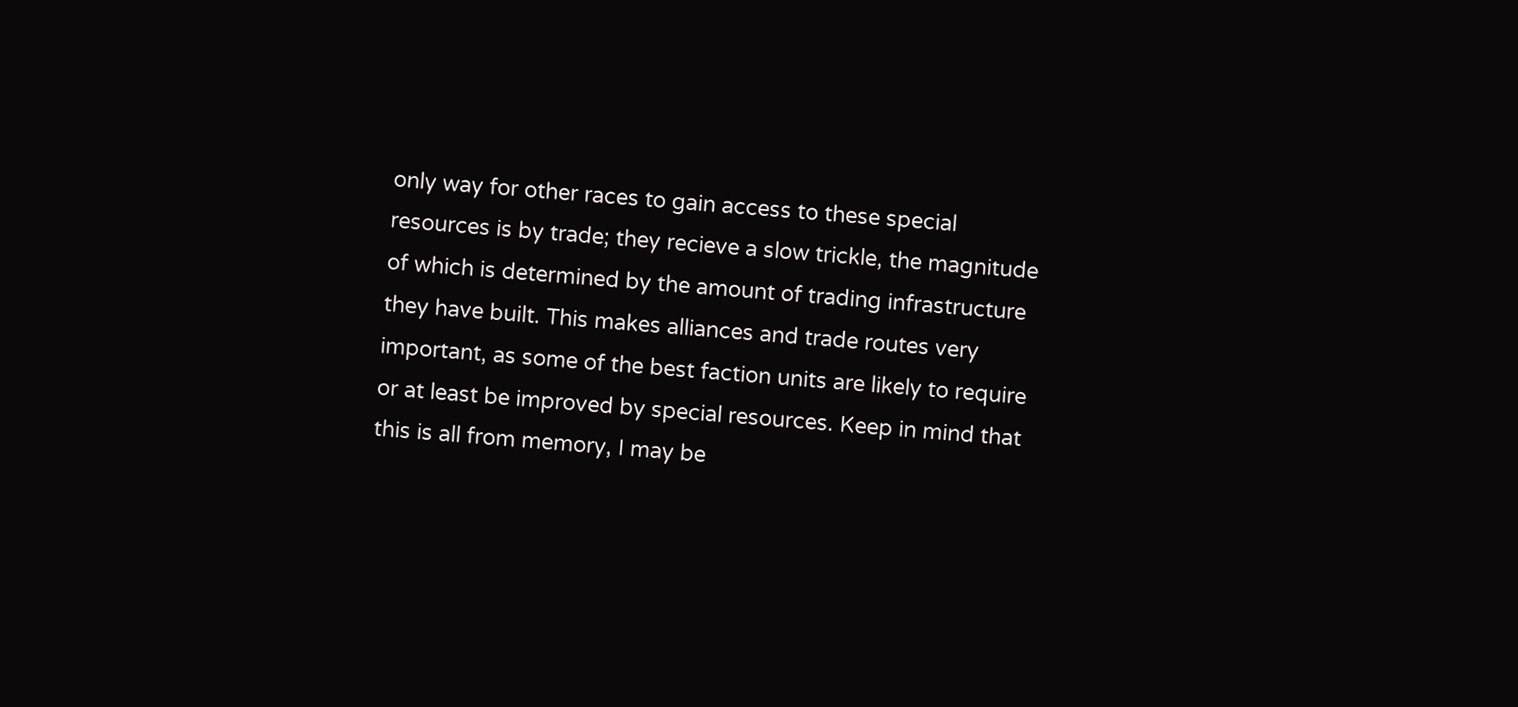only way for other races to gain access to these special resources is by trade; they recieve a slow trickle, the magnitude of which is determined by the amount of trading infrastructure they have built. This makes alliances and trade routes very important, as some of the best faction units are likely to require or at least be improved by special resources. Keep in mind that this is all from memory, I may be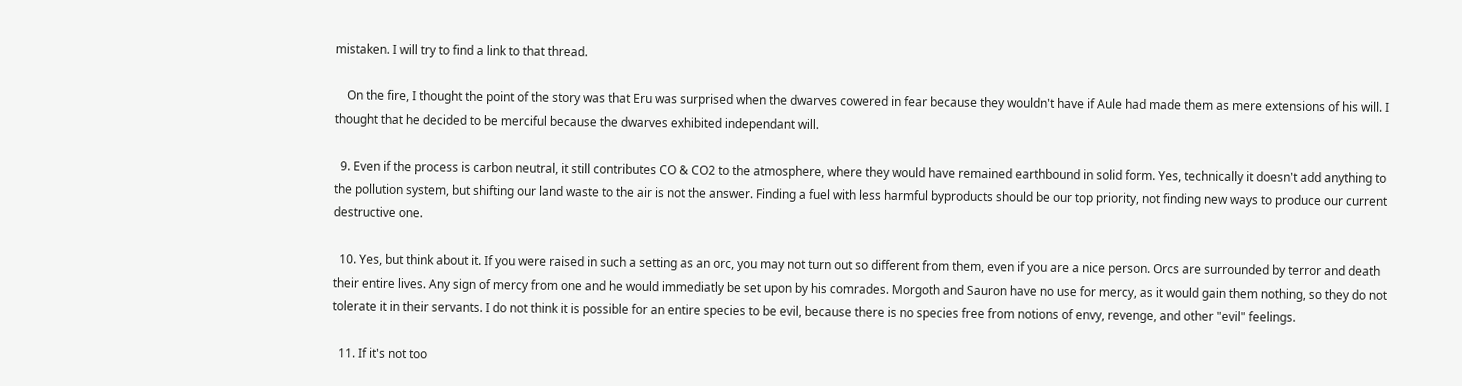mistaken. I will try to find a link to that thread.

    On the fire, I thought the point of the story was that Eru was surprised when the dwarves cowered in fear because they wouldn't have if Aule had made them as mere extensions of his will. I thought that he decided to be merciful because the dwarves exhibited independant will.

  9. Even if the process is carbon neutral, it still contributes CO & CO2 to the atmosphere, where they would have remained earthbound in solid form. Yes, technically it doesn't add anything to the pollution system, but shifting our land waste to the air is not the answer. Finding a fuel with less harmful byproducts should be our top priority, not finding new ways to produce our current destructive one.

  10. Yes, but think about it. If you were raised in such a setting as an orc, you may not turn out so different from them, even if you are a nice person. Orcs are surrounded by terror and death their entire lives. Any sign of mercy from one and he would immediatly be set upon by his comrades. Morgoth and Sauron have no use for mercy, as it would gain them nothing, so they do not tolerate it in their servants. I do not think it is possible for an entire species to be evil, because there is no species free from notions of envy, revenge, and other "evil" feelings.

  11. If it's not too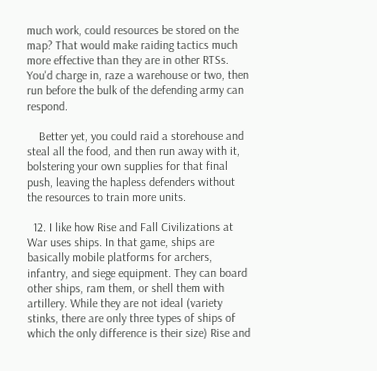much work, could resources be stored on the map? That would make raiding tactics much more effective than they are in other RTSs. You'd charge in, raze a warehouse or two, then run before the bulk of the defending army can respond.

    Better yet, you could raid a storehouse and steal all the food, and then run away with it, bolstering your own supplies for that final push, leaving the hapless defenders without the resources to train more units.

  12. I like how Rise and Fall Civilizations at War uses ships. In that game, ships are basically mobile platforms for archers, infantry, and siege equipment. They can board other ships, ram them, or shell them with artillery. While they are not ideal (variety stinks, there are only three types of ships of which the only difference is their size) Rise and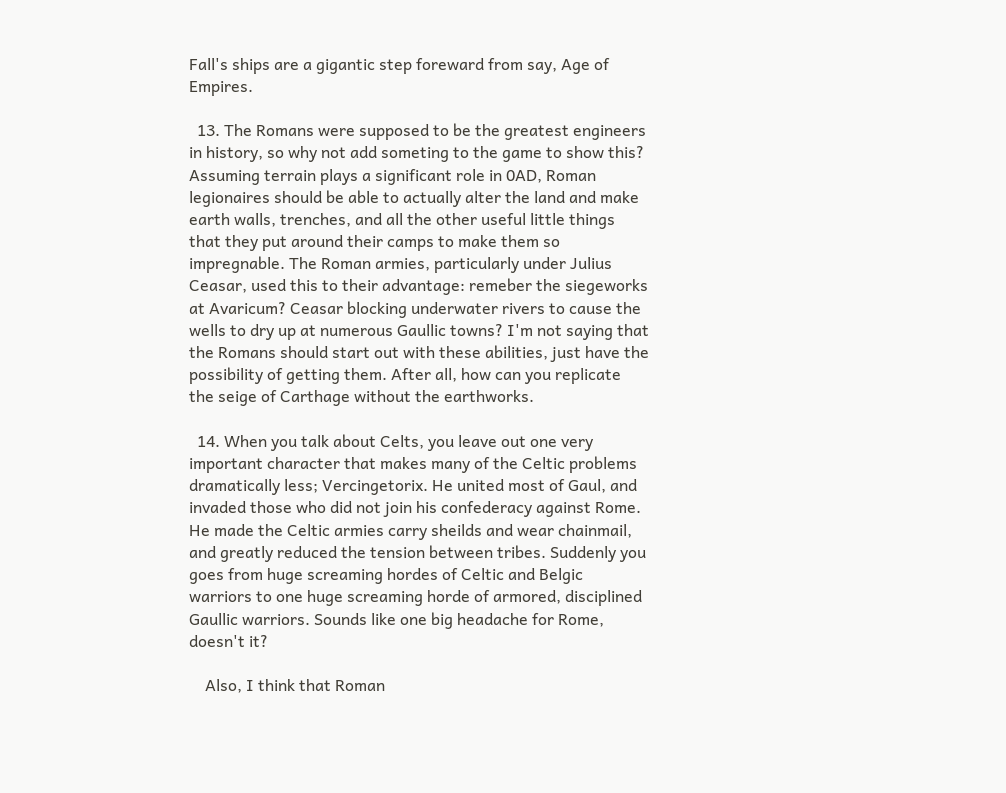Fall's ships are a gigantic step foreward from say, Age of Empires.

  13. The Romans were supposed to be the greatest engineers in history, so why not add someting to the game to show this? Assuming terrain plays a significant role in 0AD, Roman legionaires should be able to actually alter the land and make earth walls, trenches, and all the other useful little things that they put around their camps to make them so impregnable. The Roman armies, particularly under Julius Ceasar, used this to their advantage: remeber the siegeworks at Avaricum? Ceasar blocking underwater rivers to cause the wells to dry up at numerous Gaullic towns? I'm not saying that the Romans should start out with these abilities, just have the possibility of getting them. After all, how can you replicate the seige of Carthage without the earthworks.

  14. When you talk about Celts, you leave out one very important character that makes many of the Celtic problems dramatically less; Vercingetorix. He united most of Gaul, and invaded those who did not join his confederacy against Rome. He made the Celtic armies carry sheilds and wear chainmail, and greatly reduced the tension between tribes. Suddenly you goes from huge screaming hordes of Celtic and Belgic warriors to one huge screaming horde of armored, disciplined Gaullic warriors. Sounds like one big headache for Rome, doesn't it?

    Also, I think that Roman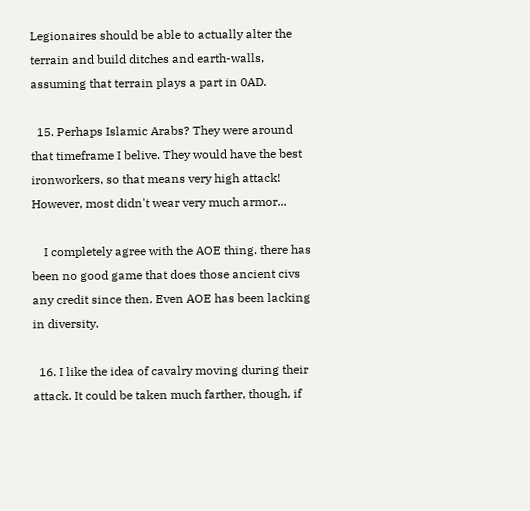Legionaires should be able to actually alter the terrain and build ditches and earth-walls, assuming that terrain plays a part in 0AD.

  15. Perhaps Islamic Arabs? They were around that timeframe I belive. They would have the best ironworkers, so that means very high attack! However, most didn't wear very much armor...

    I completely agree with the AOE thing. there has been no good game that does those ancient civs any credit since then. Even AOE has been lacking in diversity.

  16. I like the idea of cavalry moving during their attack. It could be taken much farther, though, if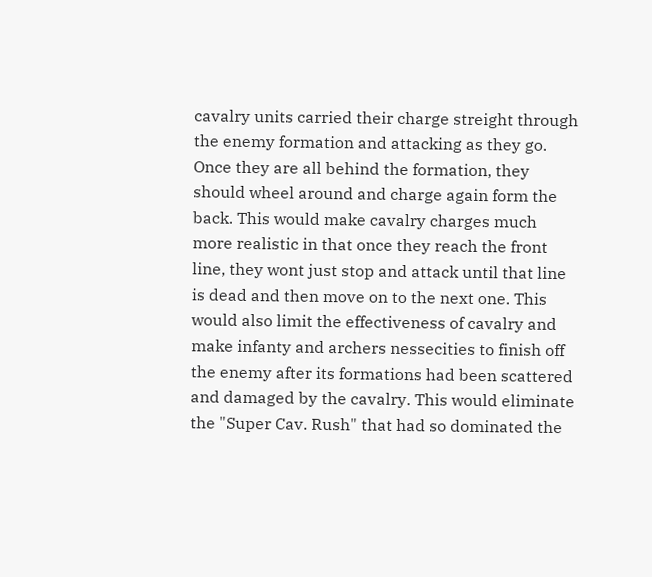cavalry units carried their charge streight through the enemy formation and attacking as they go. Once they are all behind the formation, they should wheel around and charge again form the back. This would make cavalry charges much more realistic in that once they reach the front line, they wont just stop and attack until that line is dead and then move on to the next one. This would also limit the effectiveness of cavalry and make infanty and archers nessecities to finish off the enemy after its formations had been scattered and damaged by the cavalry. This would eliminate the "Super Cav. Rush" that had so dominated the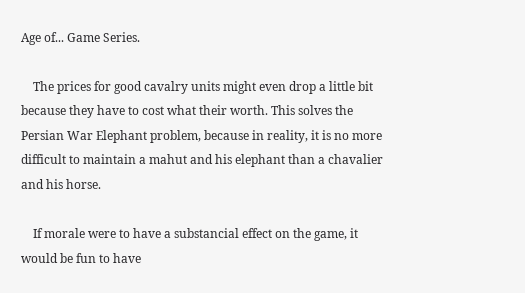Age of... Game Series.

    The prices for good cavalry units might even drop a little bit because they have to cost what their worth. This solves the Persian War Elephant problem, because in reality, it is no more difficult to maintain a mahut and his elephant than a chavalier and his horse.

    If morale were to have a substancial effect on the game, it would be fun to have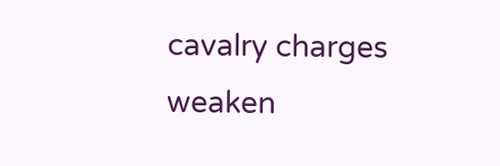cavalry charges weaken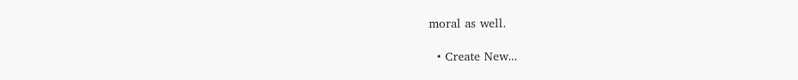moral as well.

  • Create New...